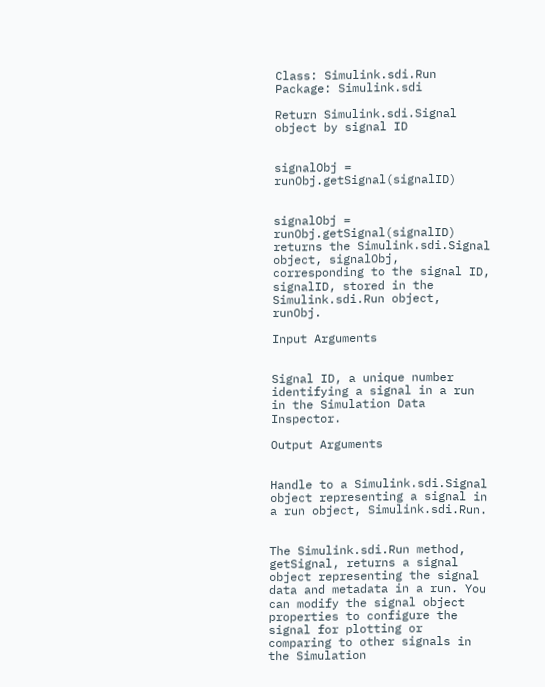Class: Simulink.sdi.Run
Package: Simulink.sdi

Return Simulink.sdi.Signal object by signal ID


signalObj = runObj.getSignal(signalID)


signalObj = runObj.getSignal(signalID) returns the Simulink.sdi.Signal object, signalObj, corresponding to the signal ID, signalID, stored in the Simulink.sdi.Run object, runObj.

Input Arguments


Signal ID, a unique number identifying a signal in a run in the Simulation Data Inspector.

Output Arguments


Handle to a Simulink.sdi.Signal object representing a signal in a run object, Simulink.sdi.Run.


The Simulink.sdi.Run method, getSignal, returns a signal object representing the signal data and metadata in a run. You can modify the signal object properties to configure the signal for plotting or comparing to other signals in the Simulation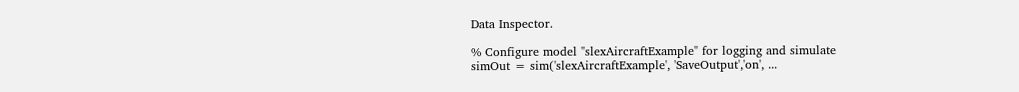Data Inspector.

% Configure model "slexAircraftExample" for logging and simulate
simOut = sim('slexAircraftExample', 'SaveOutput','on', ...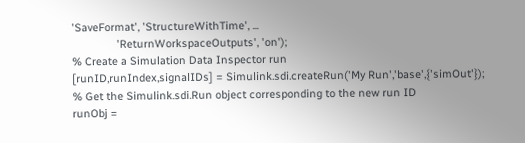'SaveFormat', 'StructureWithTime', ...
               'ReturnWorkspaceOutputs', 'on');
% Create a Simulation Data Inspector run
[runID,runIndex,signalIDs] = Simulink.sdi.createRun('My Run','base',{'simOut'});
% Get the Simulink.sdi.Run object corresponding to the new run ID
runObj =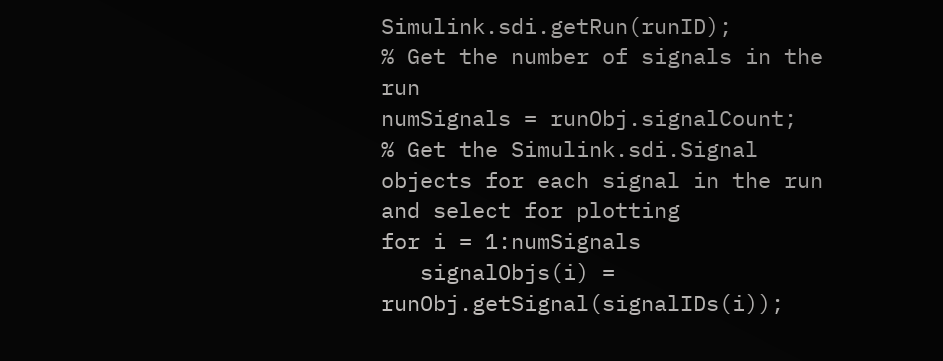Simulink.sdi.getRun(runID);
% Get the number of signals in the run
numSignals = runObj.signalCount;
% Get the Simulink.sdi.Signal objects for each signal in the run and select for plotting
for i = 1:numSignals
   signalObjs(i) = runObj.getSignal(signalIDs(i));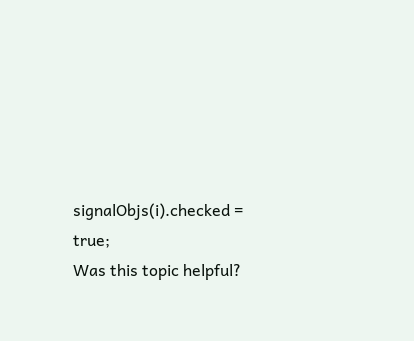signalObjs(i).checked = true;
Was this topic helpful?